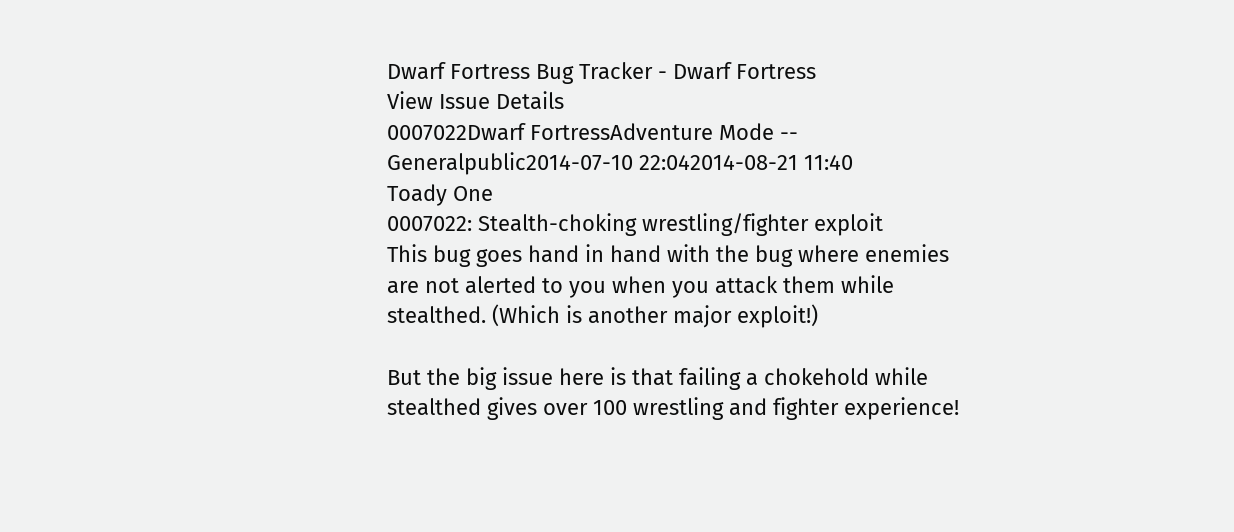Dwarf Fortress Bug Tracker - Dwarf Fortress
View Issue Details
0007022Dwarf FortressAdventure Mode -- Generalpublic2014-07-10 22:042014-08-21 11:40
Toady One
0007022: Stealth-choking wrestling/fighter exploit
This bug goes hand in hand with the bug where enemies are not alerted to you when you attack them while stealthed. (Which is another major exploit!)

But the big issue here is that failing a chokehold while stealthed gives over 100 wrestling and fighter experience!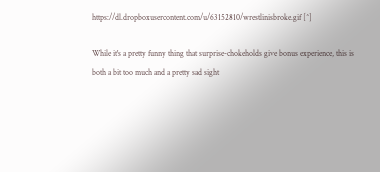https://dl.dropboxusercontent.com/u/63152810/wrestlinisbroke.gif [^]

While it's a pretty funny thing that surprise-chokeholds give bonus experience, this is both a bit too much and a pretty sad sight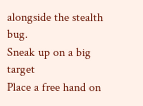alongside the stealth bug.
Sneak up on a big target
Place a free hand on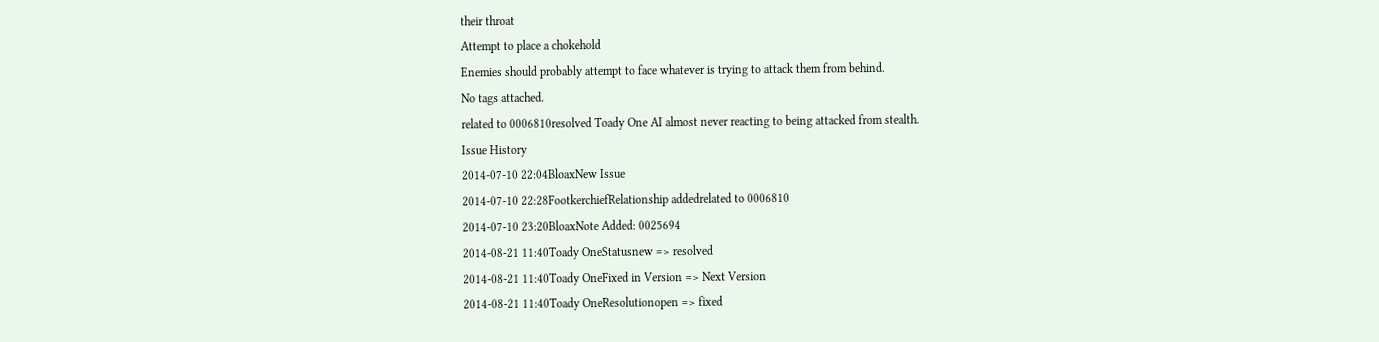their throat
Attempt to place a chokehold
Enemies should probably attempt to face whatever is trying to attack them from behind.
No tags attached.
related to 0006810resolved Toady One AI almost never reacting to being attacked from stealth.
Issue History
2014-07-10 22:04BloaxNew Issue
2014-07-10 22:28FootkerchiefRelationship addedrelated to 0006810
2014-07-10 23:20BloaxNote Added: 0025694
2014-08-21 11:40Toady OneStatusnew => resolved
2014-08-21 11:40Toady OneFixed in Version => Next Version
2014-08-21 11:40Toady OneResolutionopen => fixed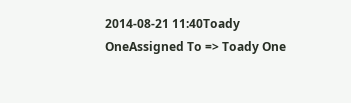2014-08-21 11:40Toady OneAssigned To => Toady One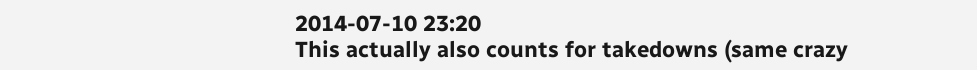2014-07-10 23:20
This actually also counts for takedowns (same crazy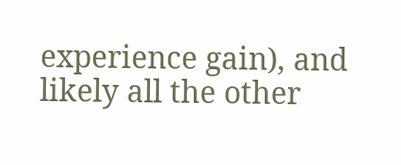experience gain), and likely all the other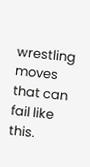wrestling moves that can fail like this.